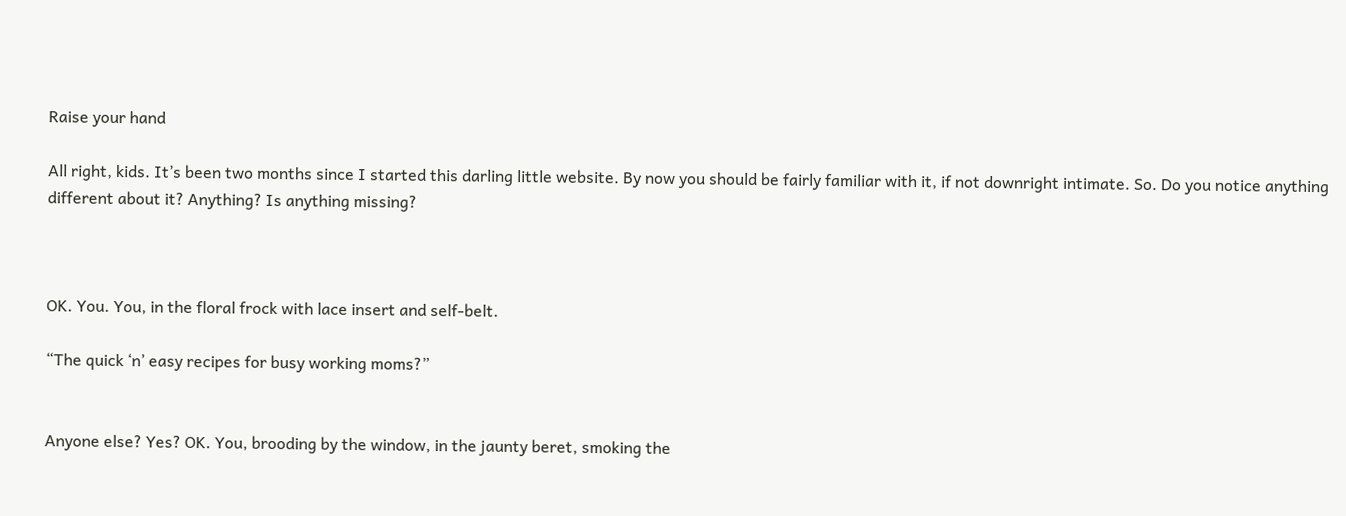Raise your hand

All right, kids. It’s been two months since I started this darling little website. By now you should be fairly familiar with it, if not downright intimate. So. Do you notice anything different about it? Anything? Is anything missing?



OK. You. You, in the floral frock with lace insert and self-belt.

“The quick ‘n’ easy recipes for busy working moms?”


Anyone else? Yes? OK. You, brooding by the window, in the jaunty beret, smoking the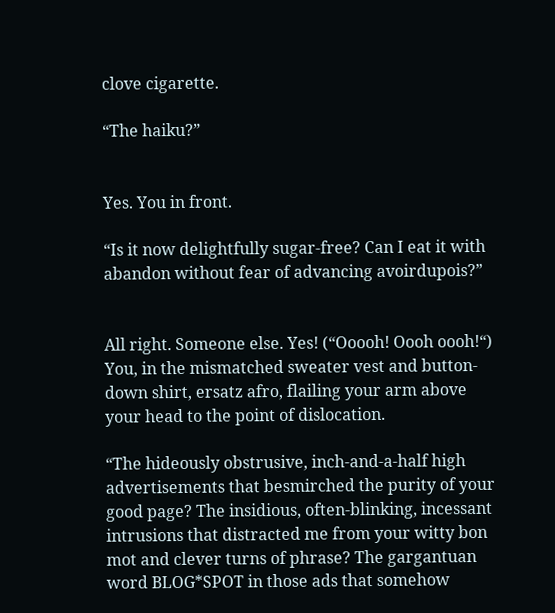clove cigarette.

“The haiku?”


Yes. You in front.

“Is it now delightfully sugar-free? Can I eat it with abandon without fear of advancing avoirdupois?”


All right. Someone else. Yes! (“Ooooh! Oooh oooh!“) You, in the mismatched sweater vest and button-down shirt, ersatz afro, flailing your arm above your head to the point of dislocation.

“The hideously obstrusive, inch-and-a-half high advertisements that besmirched the purity of your good page? The insidious, often-blinking, incessant intrusions that distracted me from your witty bon mot and clever turns of phrase? The gargantuan word BLOG*SPOT in those ads that somehow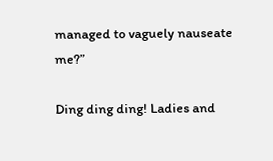managed to vaguely nauseate me?”

Ding ding ding! Ladies and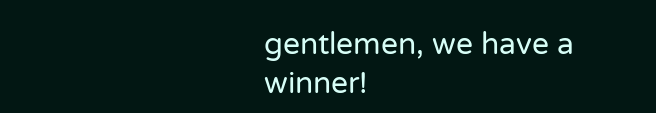gentlemen, we have a winner!